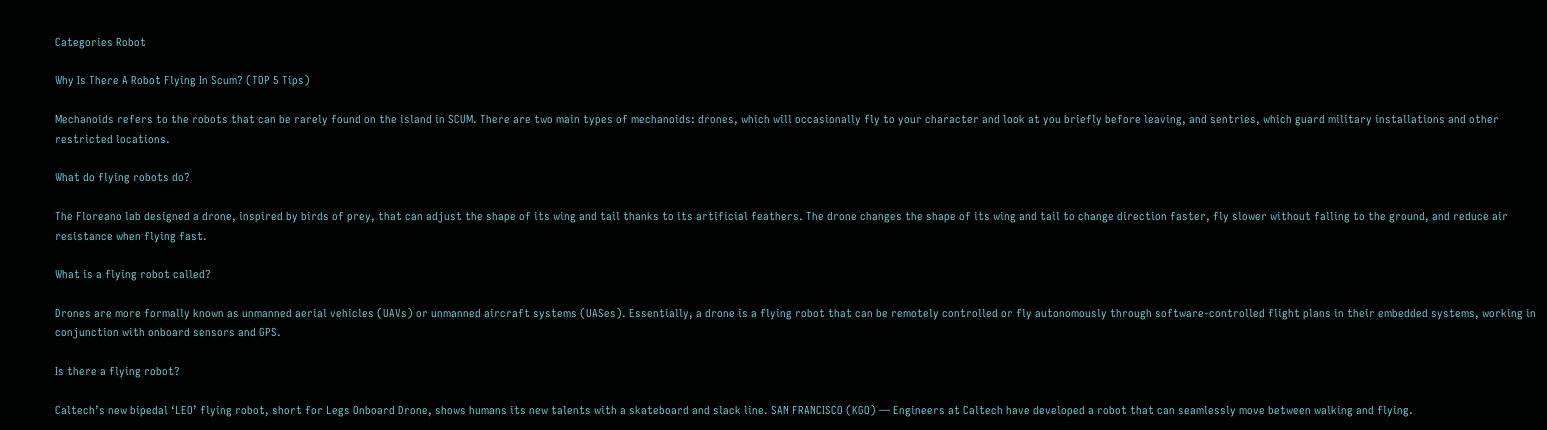Categories Robot

Why Is There A Robot Flying In Scum? (TOP 5 Tips)

Mechanoids refers to the robots that can be rarely found on the island in SCUM. There are two main types of mechanoids: drones, which will occasionally fly to your character and look at you briefly before leaving, and sentries, which guard military installations and other restricted locations.

What do flying robots do?

The Floreano lab designed a drone, inspired by birds of prey, that can adjust the shape of its wing and tail thanks to its artificial feathers. The drone changes the shape of its wing and tail to change direction faster, fly slower without falling to the ground, and reduce air resistance when flying fast.

What is a flying robot called?

Drones are more formally known as unmanned aerial vehicles (UAVs) or unmanned aircraft systems (UASes). Essentially, a drone is a flying robot that can be remotely controlled or fly autonomously through software-controlled flight plans in their embedded systems, working in conjunction with onboard sensors and GPS.

Is there a flying robot?

Caltech’s new bipedal ‘LEO’ flying robot, short for Legs Onboard Drone, shows humans its new talents with a skateboard and slack line. SAN FRANCISCO (KGO) — Engineers at Caltech have developed a robot that can seamlessly move between walking and flying.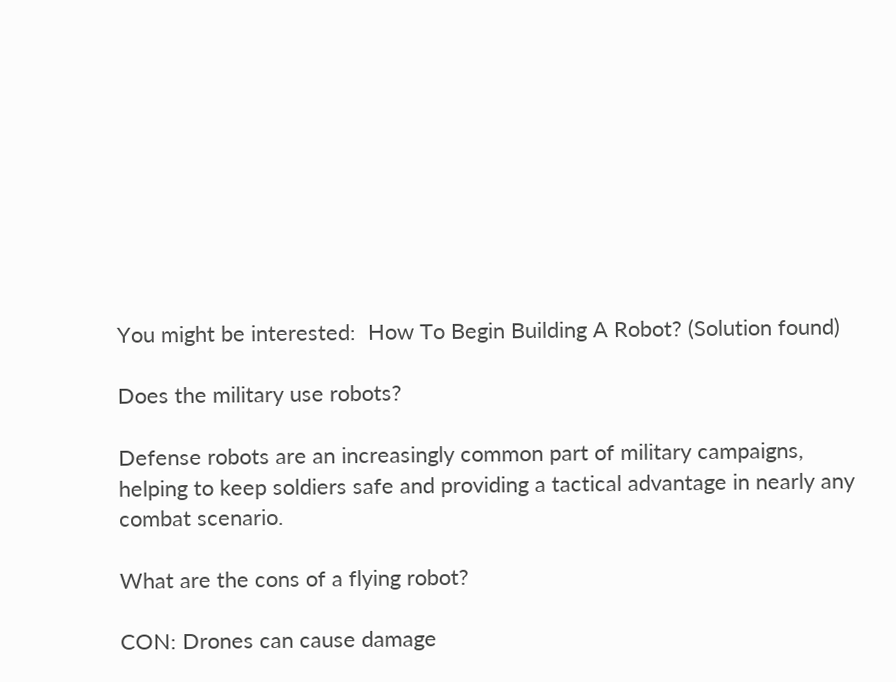You might be interested:  How To Begin Building A Robot? (Solution found)

Does the military use robots?

Defense robots are an increasingly common part of military campaigns, helping to keep soldiers safe and providing a tactical advantage in nearly any combat scenario.

What are the cons of a flying robot?

CON: Drones can cause damage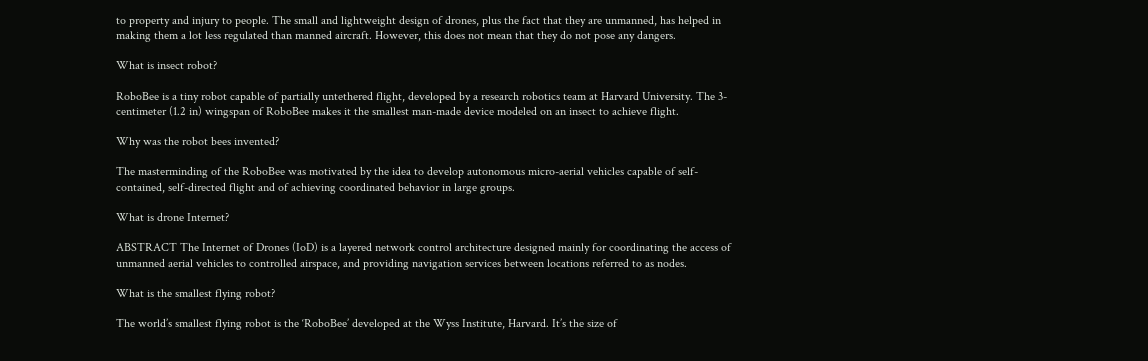to property and injury to people. The small and lightweight design of drones, plus the fact that they are unmanned, has helped in making them a lot less regulated than manned aircraft. However, this does not mean that they do not pose any dangers.

What is insect robot?

RoboBee is a tiny robot capable of partially untethered flight, developed by a research robotics team at Harvard University. The 3-centimeter (1.2 in) wingspan of RoboBee makes it the smallest man-made device modeled on an insect to achieve flight.

Why was the robot bees invented?

The masterminding of the RoboBee was motivated by the idea to develop autonomous micro-aerial vehicles capable of self-contained, self-directed flight and of achieving coordinated behavior in large groups.

What is drone Internet?

ABSTRACT The Internet of Drones (IoD) is a layered network control architecture designed mainly for coordinating the access of unmanned aerial vehicles to controlled airspace, and providing navigation services between locations referred to as nodes.

What is the smallest flying robot?

The world’s smallest flying robot is the ‘RoboBee’ developed at the Wyss Institute, Harvard. It’s the size of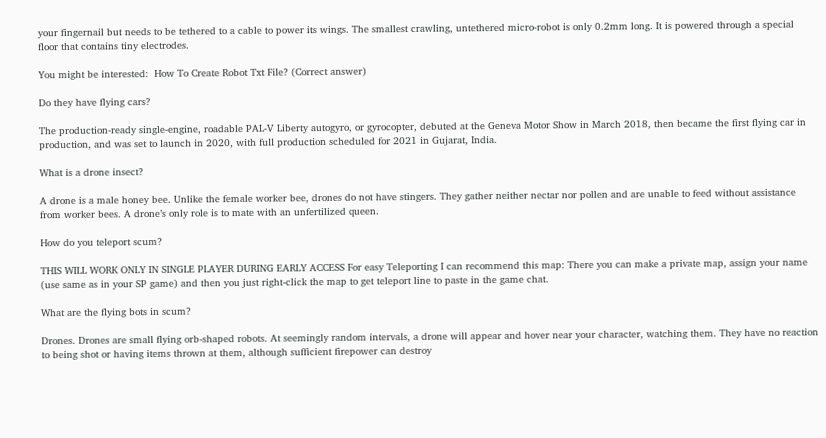your fingernail but needs to be tethered to a cable to power its wings. The smallest crawling, untethered micro-robot is only 0.2mm long. It is powered through a special floor that contains tiny electrodes.

You might be interested:  How To Create Robot Txt File? (Correct answer)

Do they have flying cars?

The production-ready single-engine, roadable PAL-V Liberty autogyro, or gyrocopter, debuted at the Geneva Motor Show in March 2018, then became the first flying car in production, and was set to launch in 2020, with full production scheduled for 2021 in Gujarat, India.

What is a drone insect?

A drone is a male honey bee. Unlike the female worker bee, drones do not have stingers. They gather neither nectar nor pollen and are unable to feed without assistance from worker bees. A drone’s only role is to mate with an unfertilized queen.

How do you teleport scum?

THIS WILL WORK ONLY IN SINGLE PLAYER DURING EARLY ACCESS For easy Teleporting I can recommend this map: There you can make a private map, assign your name (use same as in your SP game) and then you just right-click the map to get teleport line to paste in the game chat.

What are the flying bots in scum?

Drones. Drones are small flying orb-shaped robots. At seemingly random intervals, a drone will appear and hover near your character, watching them. They have no reaction to being shot or having items thrown at them, although sufficient firepower can destroy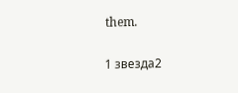them.

1 звезда2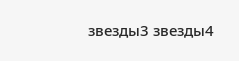звезды3 звезды4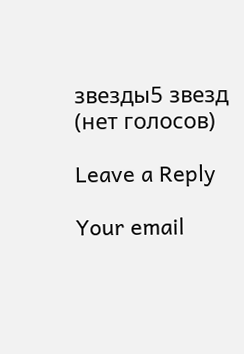звезды5 звезд (нет голосов)

Leave a Reply

Your email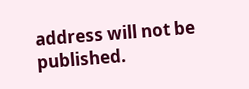address will not be published.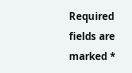Required fields are marked *